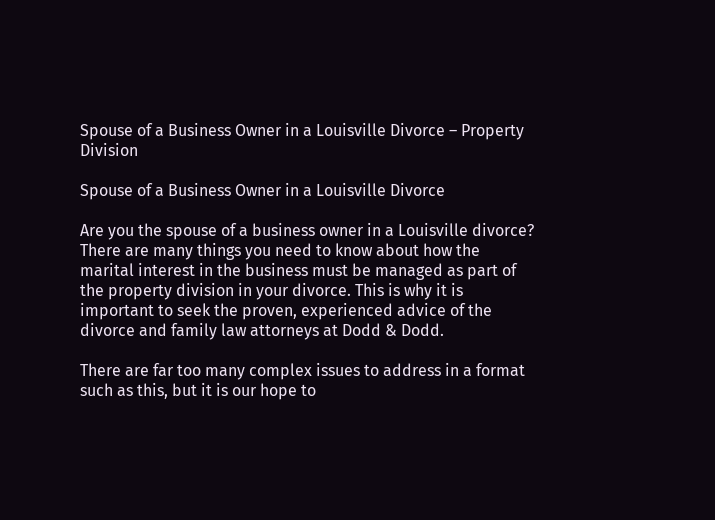Spouse of a Business Owner in a Louisville Divorce – Property Division

Spouse of a Business Owner in a Louisville Divorce

Are you the spouse of a business owner in a Louisville divorce? There are many things you need to know about how the marital interest in the business must be managed as part of the property division in your divorce. This is why it is important to seek the proven, experienced advice of the divorce and family law attorneys at Dodd & Dodd.

There are far too many complex issues to address in a format such as this, but it is our hope to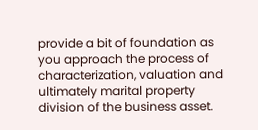provide a bit of foundation as you approach the process of characterization, valuation and ultimately marital property division of the business asset.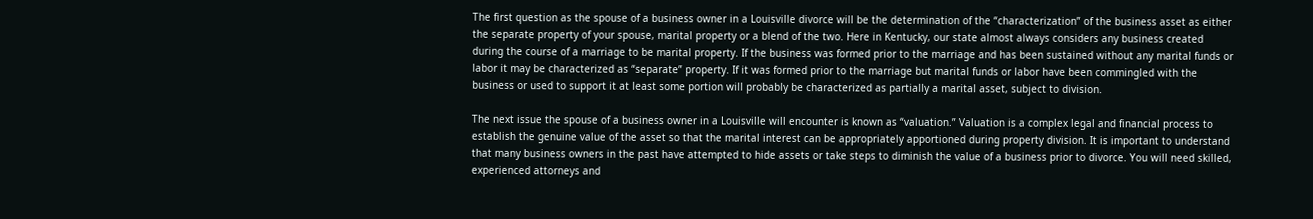The first question as the spouse of a business owner in a Louisville divorce will be the determination of the “characterization” of the business asset as either the separate property of your spouse, marital property or a blend of the two. Here in Kentucky, our state almost always considers any business created during the course of a marriage to be marital property. If the business was formed prior to the marriage and has been sustained without any marital funds or labor it may be characterized as “separate” property. If it was formed prior to the marriage but marital funds or labor have been commingled with the business or used to support it at least some portion will probably be characterized as partially a marital asset, subject to division.

The next issue the spouse of a business owner in a Louisville will encounter is known as “valuation.” Valuation is a complex legal and financial process to establish the genuine value of the asset so that the marital interest can be appropriately apportioned during property division. It is important to understand that many business owners in the past have attempted to hide assets or take steps to diminish the value of a business prior to divorce. You will need skilled, experienced attorneys and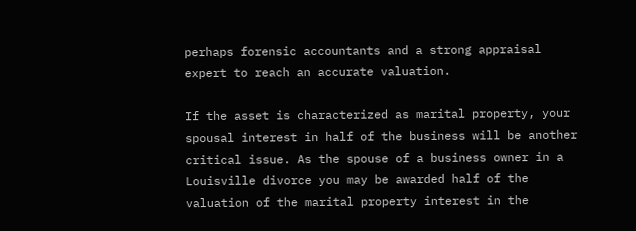perhaps forensic accountants and a strong appraisal expert to reach an accurate valuation.

If the asset is characterized as marital property, your spousal interest in half of the business will be another critical issue. As the spouse of a business owner in a Louisville divorce you may be awarded half of the valuation of the marital property interest in the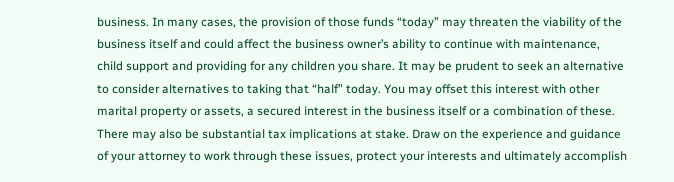business. In many cases, the provision of those funds “today” may threaten the viability of the business itself and could affect the business owner’s ability to continue with maintenance, child support and providing for any children you share. It may be prudent to seek an alternative to consider alternatives to taking that “half” today. You may offset this interest with other marital property or assets, a secured interest in the business itself or a combination of these. There may also be substantial tax implications at stake. Draw on the experience and guidance of your attorney to work through these issues, protect your interests and ultimately accomplish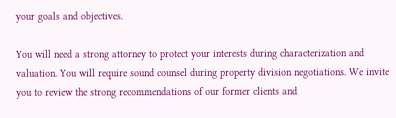your goals and objectives.

You will need a strong attorney to protect your interests during characterization and valuation. You will require sound counsel during property division negotiations. We invite you to review the strong recommendations of our former clients and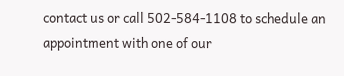contact us or call 502-584-1108 to schedule an appointment with one of our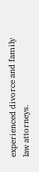experienced divorce and family law attorneys.